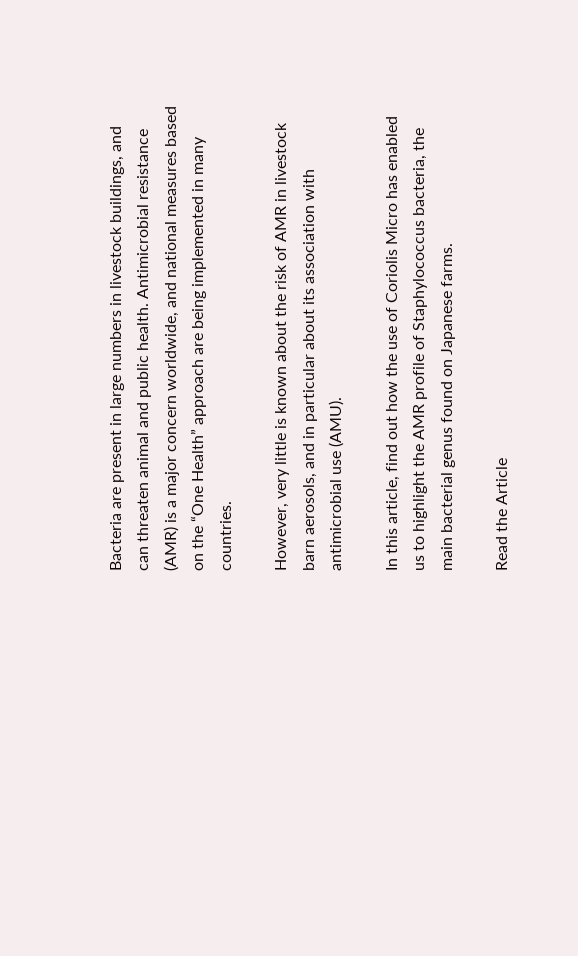Bacteria are present in large numbers in livestock buildings, and can threaten animal and public health. Antimicrobial resistance (AMR) is a major concern worldwide, and national measures based on the “One Health” approach are being implemented in many countries.

However, very little is known about the risk of AMR in livestock barn aerosols, and in particular about its association with antimicrobial use (AMU).

In this article, find out how the use of Coriolis Micro has enabled us to highlight the AMR profile of Staphylococcus bacteria, the main bacterial genus found on Japanese farms.

Read the Article